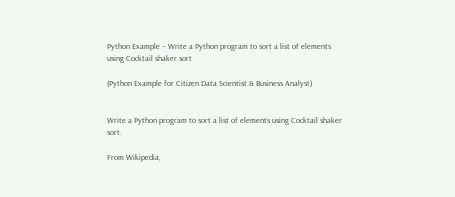Python Example – Write a Python program to sort a list of elements using Cocktail shaker sort

(Python Example for Citizen Data Scientist & Business Analyst)


Write a Python program to sort a list of elements using Cocktail shaker sort.

From Wikipedia,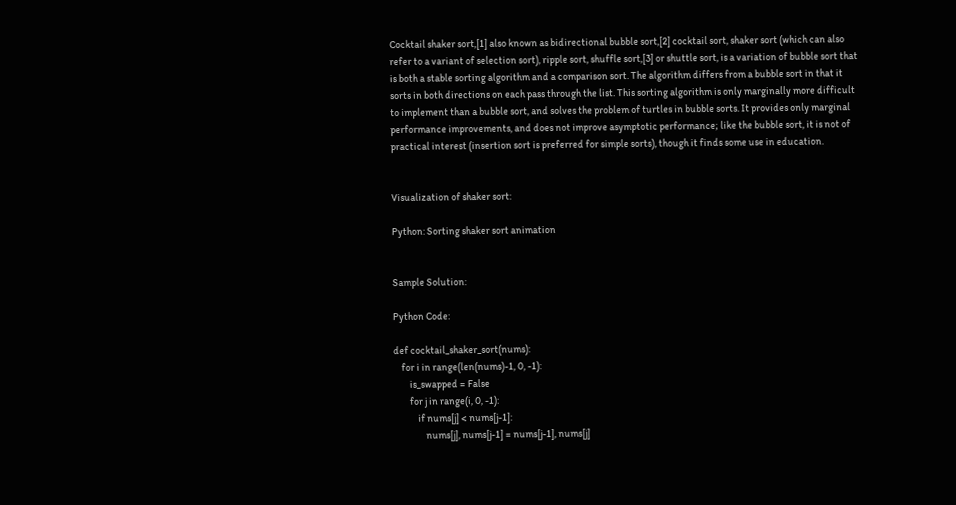Cocktail shaker sort,[1] also known as bidirectional bubble sort,[2] cocktail sort, shaker sort (which can also refer to a variant of selection sort), ripple sort, shuffle sort,[3] or shuttle sort, is a variation of bubble sort that is both a stable sorting algorithm and a comparison sort. The algorithm differs from a bubble sort in that it sorts in both directions on each pass through the list. This sorting algorithm is only marginally more difficult to implement than a bubble sort, and solves the problem of turtles in bubble sorts. It provides only marginal performance improvements, and does not improve asymptotic performance; like the bubble sort, it is not of practical interest (insertion sort is preferred for simple sorts), though it finds some use in education.


Visualization of shaker sort:

Python: Sorting shaker sort animation


Sample Solution:

Python Code:

def cocktail_shaker_sort(nums):
    for i in range(len(nums)-1, 0, -1):
        is_swapped = False
        for j in range(i, 0, -1):
            if nums[j] < nums[j-1]:
                nums[j], nums[j-1] = nums[j-1], nums[j]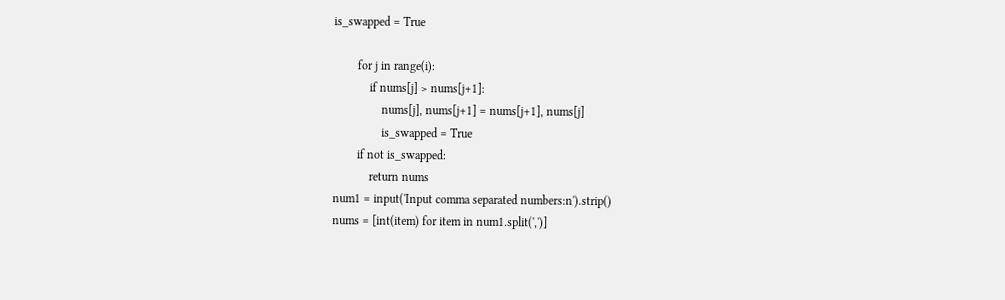is_swapped = True

        for j in range(i):
            if nums[j] > nums[j+1]:
                nums[j], nums[j+1] = nums[j+1], nums[j]
                is_swapped = True
        if not is_swapped:
            return nums
num1 = input('Input comma separated numbers:n').strip()
nums = [int(item) for item in num1.split(',')]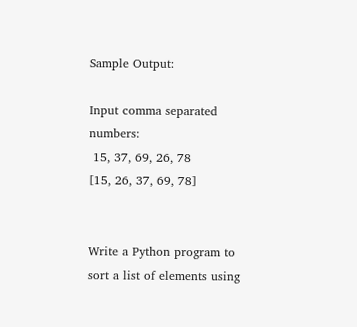Sample Output:

Input comma separated numbers:
 15, 37, 69, 26, 78
[15, 26, 37, 69, 78]


Write a Python program to sort a list of elements using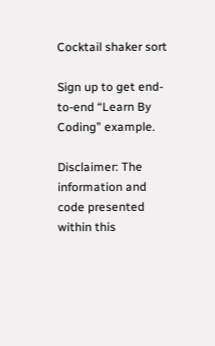Cocktail shaker sort

Sign up to get end-to-end “Learn By Coding” example.

Disclaimer: The information and code presented within this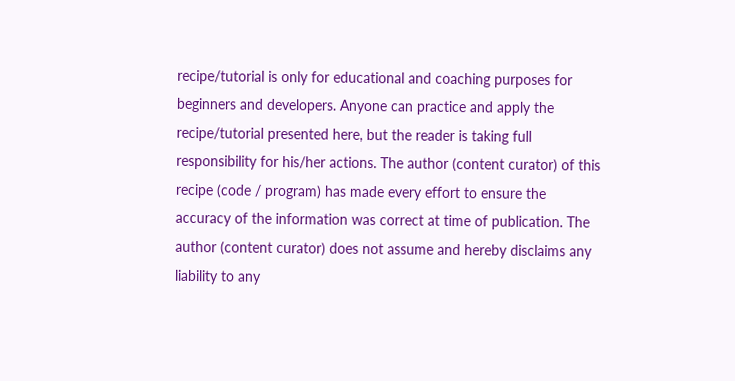recipe/tutorial is only for educational and coaching purposes for beginners and developers. Anyone can practice and apply the recipe/tutorial presented here, but the reader is taking full responsibility for his/her actions. The author (content curator) of this recipe (code / program) has made every effort to ensure the accuracy of the information was correct at time of publication. The author (content curator) does not assume and hereby disclaims any liability to any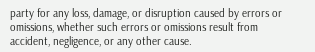party for any loss, damage, or disruption caused by errors or omissions, whether such errors or omissions result from accident, negligence, or any other cause.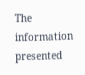The information presented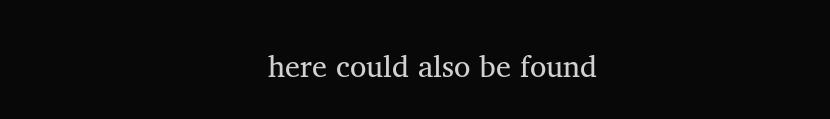here could also be found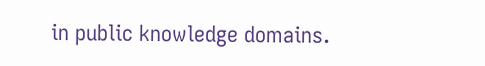in public knowledge domains.